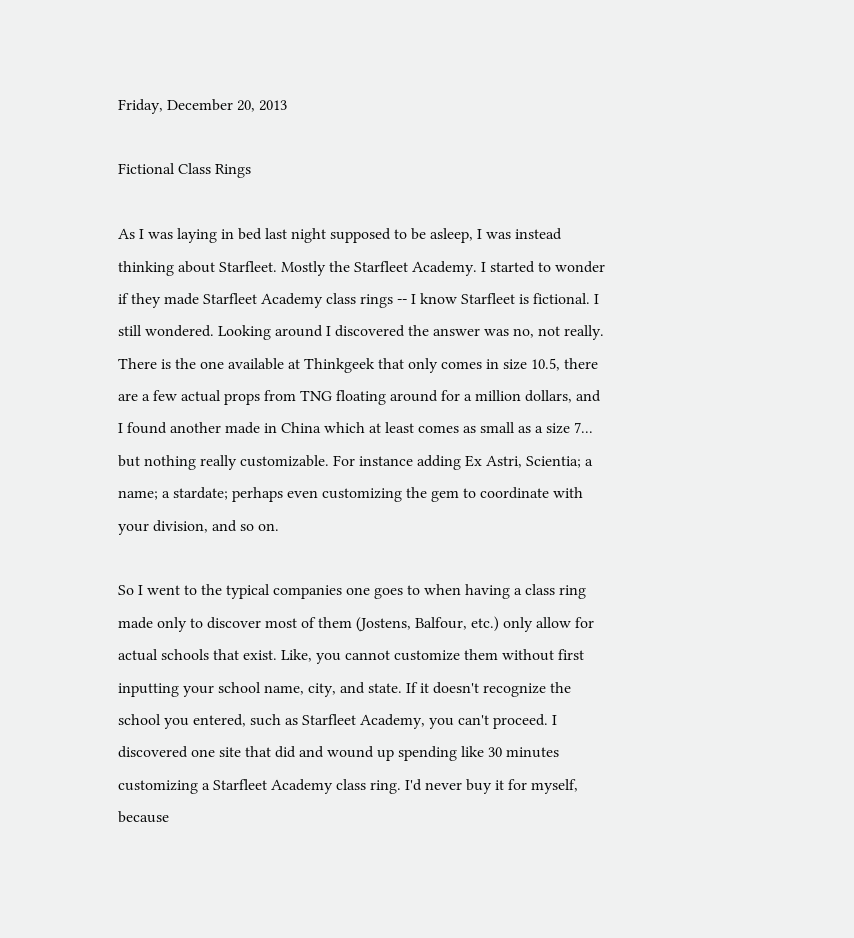Friday, December 20, 2013

Fictional Class Rings

As I was laying in bed last night supposed to be asleep, I was instead thinking about Starfleet. Mostly the Starfleet Academy. I started to wonder if they made Starfleet Academy class rings -- I know Starfleet is fictional. I still wondered. Looking around I discovered the answer was no, not really. There is the one available at Thinkgeek that only comes in size 10.5, there are a few actual props from TNG floating around for a million dollars, and I found another made in China which at least comes as small as a size 7... but nothing really customizable. For instance adding Ex Astri, Scientia; a name; a stardate; perhaps even customizing the gem to coordinate with your division, and so on.

So I went to the typical companies one goes to when having a class ring made only to discover most of them (Jostens, Balfour, etc.) only allow for actual schools that exist. Like, you cannot customize them without first inputting your school name, city, and state. If it doesn't recognize the school you entered, such as Starfleet Academy, you can't proceed. I discovered one site that did and wound up spending like 30 minutes customizing a Starfleet Academy class ring. I'd never buy it for myself, because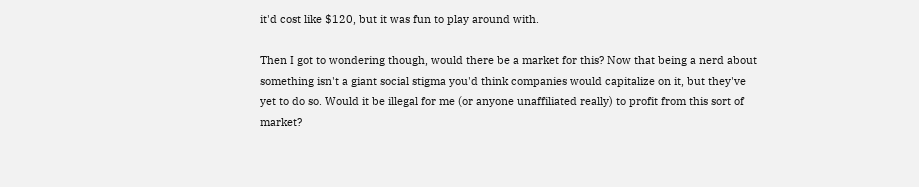it'd cost like $120, but it was fun to play around with.

Then I got to wondering though, would there be a market for this? Now that being a nerd about something isn't a giant social stigma you'd think companies would capitalize on it, but they've yet to do so. Would it be illegal for me (or anyone unaffiliated really) to profit from this sort of market?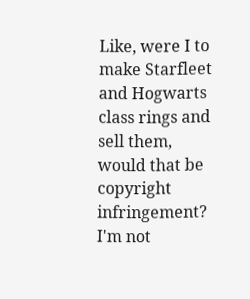Like, were I to make Starfleet and Hogwarts class rings and sell them, would that be copyright infringement? I'm not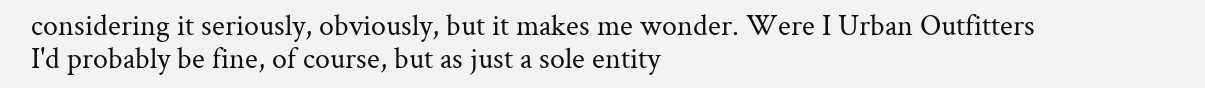considering it seriously, obviously, but it makes me wonder. Were I Urban Outfitters I'd probably be fine, of course, but as just a sole entity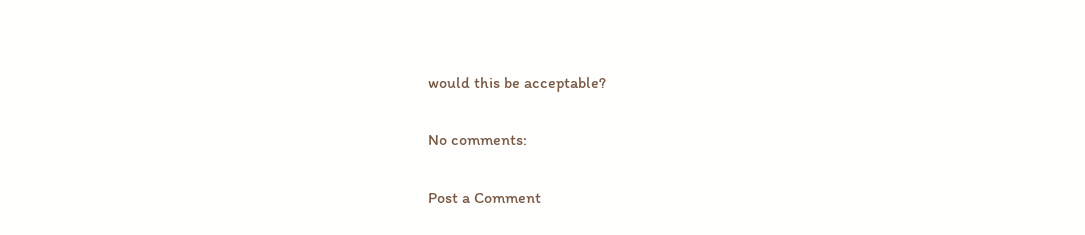would this be acceptable?

No comments:

Post a Comment